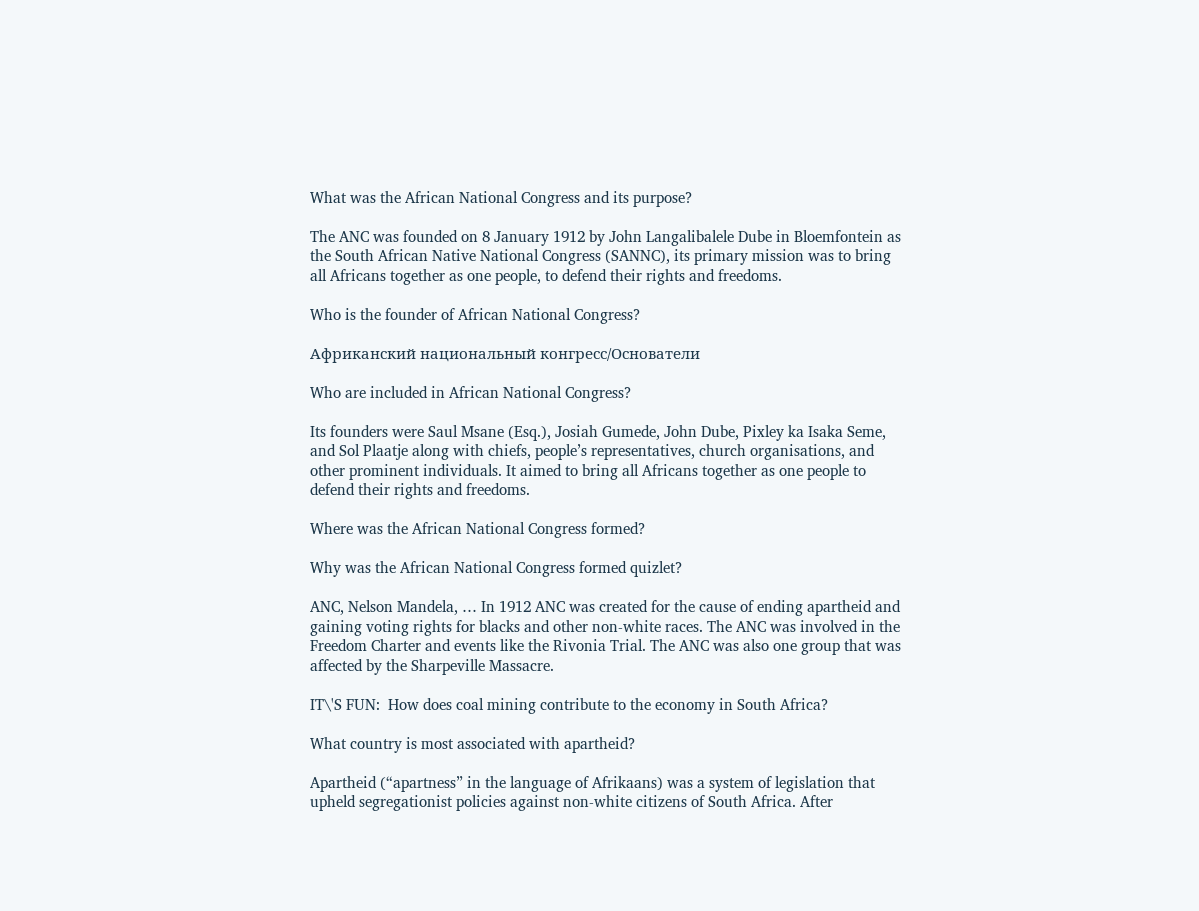What was the African National Congress and its purpose?

The ANC was founded on 8 January 1912 by John Langalibalele Dube in Bloemfontein as the South African Native National Congress (SANNC), its primary mission was to bring all Africans together as one people, to defend their rights and freedoms.

Who is the founder of African National Congress?

Африканский национальный конгресс/Основатели

Who are included in African National Congress?

Its founders were Saul Msane (Esq.), Josiah Gumede, John Dube, Pixley ka Isaka Seme, and Sol Plaatje along with chiefs, people’s representatives, church organisations, and other prominent individuals. It aimed to bring all Africans together as one people to defend their rights and freedoms.

Where was the African National Congress formed?

Why was the African National Congress formed quizlet?

ANC, Nelson Mandela, … In 1912 ANC was created for the cause of ending apartheid and gaining voting rights for blacks and other non-white races. The ANC was involved in the Freedom Charter and events like the Rivonia Trial. The ANC was also one group that was affected by the Sharpeville Massacre.

IT\'S FUN:  How does coal mining contribute to the economy in South Africa?

What country is most associated with apartheid?

Apartheid (“apartness” in the language of Afrikaans) was a system of legislation that upheld segregationist policies against non-white citizens of South Africa. After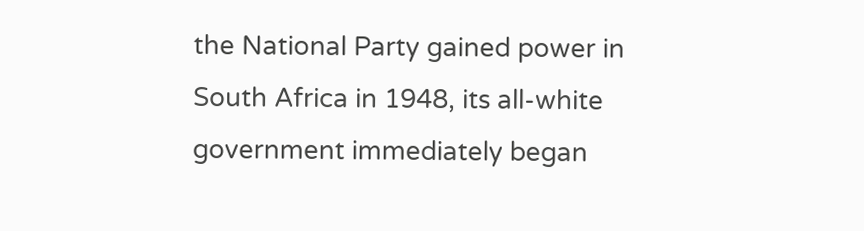the National Party gained power in South Africa in 1948, its all-white government immediately began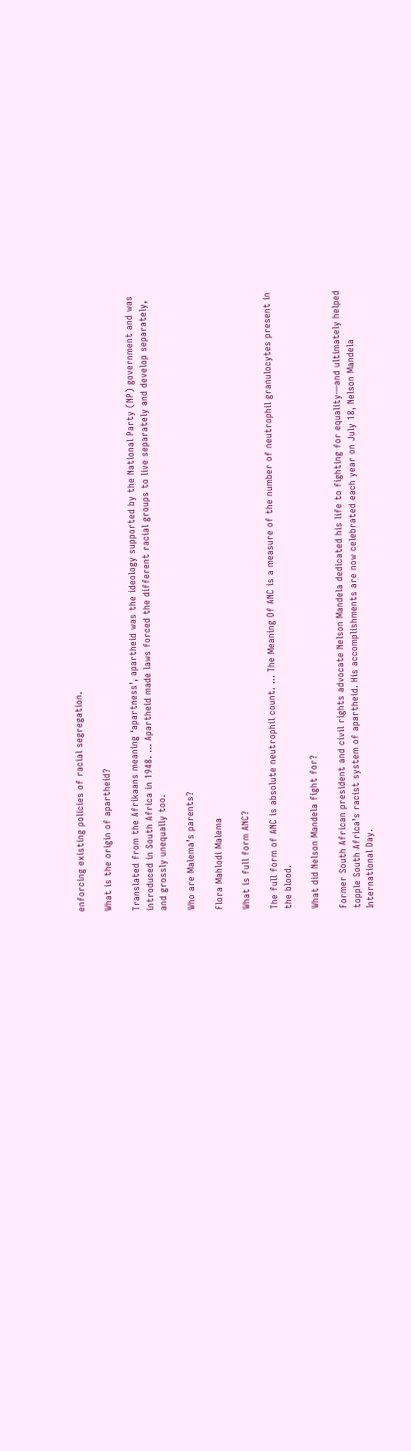enforcing existing policies of racial segregation.

What is the origin of apartheid?

Translated from the Afrikaans meaning ‘apartness’, apartheid was the ideology supported by the National Party (NP) government and was introduced in South Africa in 1948. … Apartheid made laws forced the different racial groups to live separately and develop separately, and grossly unequally too.

Who are Malema’s parents?

Flora Mahlodi Malema

What is full form ANC?

The full form of ANC is absolute neutrophil count. … The Meaning Of ANC is a measure of the number of neutrophil granulocytes present in the blood.

What did Nelson Mandela fight for?

Former South African president and civil rights advocate Nelson Mandela dedicated his life to fighting for equality—and ultimately helped topple South Africa’s racist system of apartheid. His accomplishments are now celebrated each year on July 18, Nelson Mandela International Day.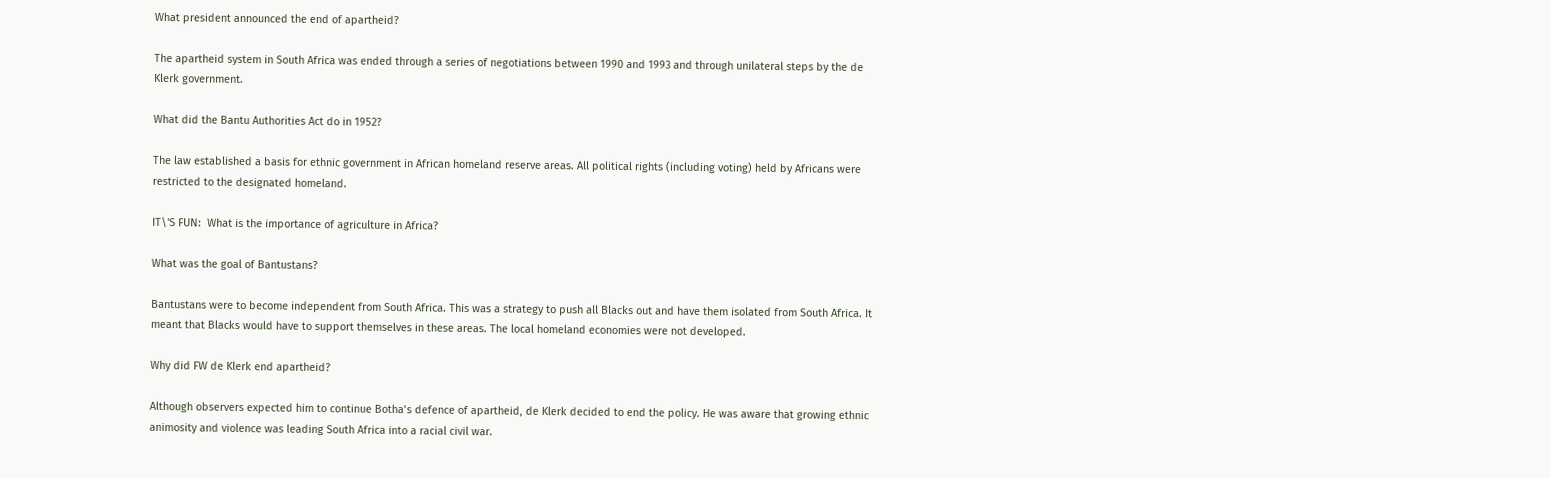What president announced the end of apartheid?

The apartheid system in South Africa was ended through a series of negotiations between 1990 and 1993 and through unilateral steps by the de Klerk government.

What did the Bantu Authorities Act do in 1952?

The law established a basis for ethnic government in African homeland reserve areas. All political rights (including voting) held by Africans were restricted to the designated homeland.

IT\'S FUN:  What is the importance of agriculture in Africa?

What was the goal of Bantustans?

Bantustans were to become independent from South Africa. This was a strategy to push all Blacks out and have them isolated from South Africa. It meant that Blacks would have to support themselves in these areas. The local homeland economies were not developed.

Why did FW de Klerk end apartheid?

Although observers expected him to continue Botha’s defence of apartheid, de Klerk decided to end the policy. He was aware that growing ethnic animosity and violence was leading South Africa into a racial civil war.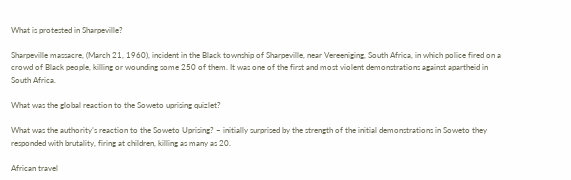What is protested in Sharpeville?

Sharpeville massacre, (March 21, 1960), incident in the Black township of Sharpeville, near Vereeniging, South Africa, in which police fired on a crowd of Black people, killing or wounding some 250 of them. It was one of the first and most violent demonstrations against apartheid in South Africa.

What was the global reaction to the Soweto uprising quizlet?

What was the authority’s reaction to the Soweto Uprising? – initially surprised by the strength of the initial demonstrations in Soweto they responded with brutality, firing at children, killing as many as 20.

African travel